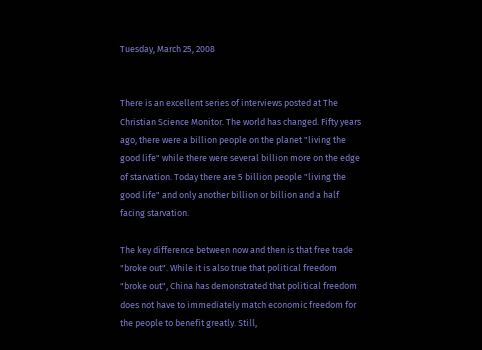Tuesday, March 25, 2008


There is an excellent series of interviews posted at The Christian Science Monitor. The world has changed. Fifty years ago, there were a billion people on the planet "living the good life" while there were several billion more on the edge of starvation. Today there are 5 billion people "living the good life" and only another billion or billion and a half facing starvation.

The key difference between now and then is that free trade "broke out". While it is also true that political freedom "broke out", China has demonstrated that political freedom does not have to immediately match economic freedom for the people to benefit greatly. Still,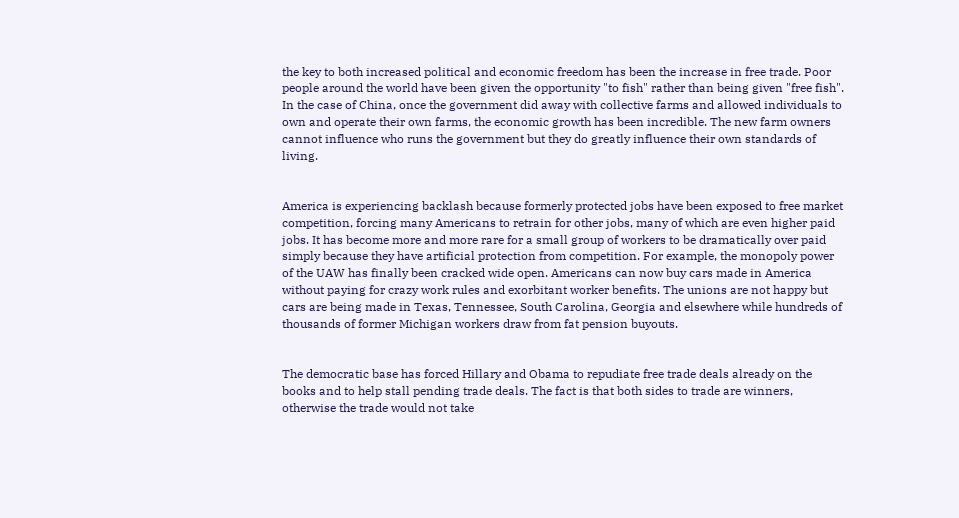the key to both increased political and economic freedom has been the increase in free trade. Poor people around the world have been given the opportunity "to fish" rather than being given "free fish". In the case of China, once the government did away with collective farms and allowed individuals to own and operate their own farms, the economic growth has been incredible. The new farm owners cannot influence who runs the government but they do greatly influence their own standards of living.


America is experiencing backlash because formerly protected jobs have been exposed to free market competition, forcing many Americans to retrain for other jobs, many of which are even higher paid jobs. It has become more and more rare for a small group of workers to be dramatically over paid simply because they have artificial protection from competition. For example, the monopoly power of the UAW has finally been cracked wide open. Americans can now buy cars made in America without paying for crazy work rules and exorbitant worker benefits. The unions are not happy but cars are being made in Texas, Tennessee, South Carolina, Georgia and elsewhere while hundreds of thousands of former Michigan workers draw from fat pension buyouts.


The democratic base has forced Hillary and Obama to repudiate free trade deals already on the books and to help stall pending trade deals. The fact is that both sides to trade are winners, otherwise the trade would not take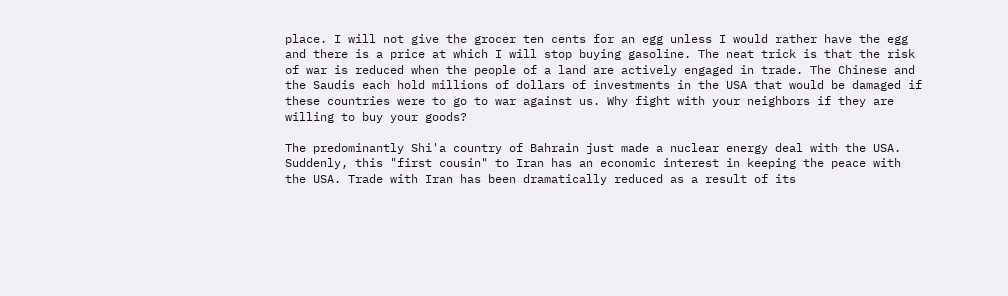place. I will not give the grocer ten cents for an egg unless I would rather have the egg and there is a price at which I will stop buying gasoline. The neat trick is that the risk of war is reduced when the people of a land are actively engaged in trade. The Chinese and the Saudis each hold millions of dollars of investments in the USA that would be damaged if these countries were to go to war against us. Why fight with your neighbors if they are willing to buy your goods?

The predominantly Shi'a country of Bahrain just made a nuclear energy deal with the USA. Suddenly, this "first cousin" to Iran has an economic interest in keeping the peace with the USA. Trade with Iran has been dramatically reduced as a result of its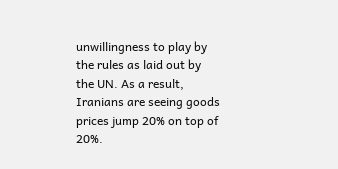unwillingness to play by the rules as laid out by the UN. As a result, Iranians are seeing goods prices jump 20% on top of 20%.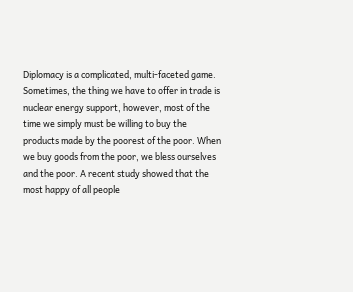Diplomacy is a complicated, multi-faceted game. Sometimes, the thing we have to offer in trade is nuclear energy support, however, most of the time we simply must be willing to buy the products made by the poorest of the poor. When we buy goods from the poor, we bless ourselves and the poor. A recent study showed that the most happy of all people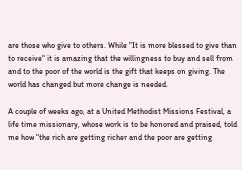are those who give to others. While "It is more blessed to give than to receive" it is amazing that the willingness to buy and sell from and to the poor of the world is the gift that keeps on giving. The world has changed but more change is needed.

A couple of weeks ago, at a United Methodist Missions Festival, a life time missionary, whose work is to be honored and praised, told me how "the rich are getting richer and the poor are getting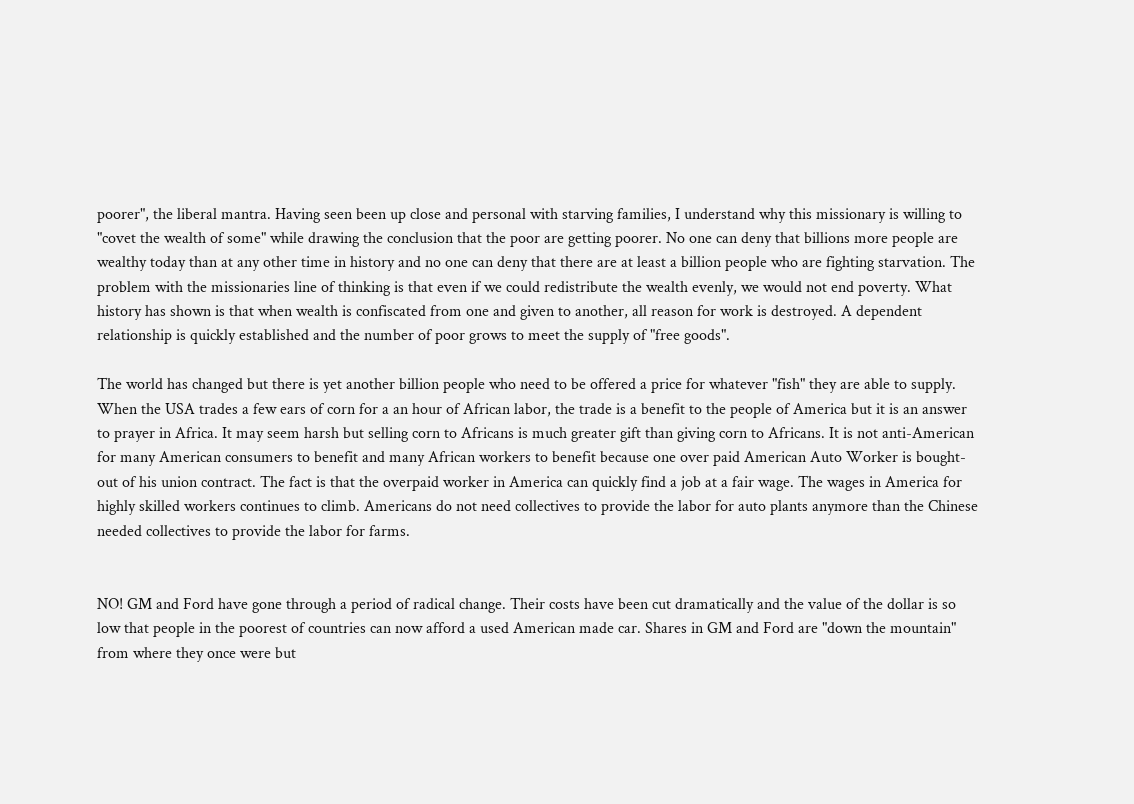poorer", the liberal mantra. Having seen been up close and personal with starving families, I understand why this missionary is willing to "covet the wealth of some" while drawing the conclusion that the poor are getting poorer. No one can deny that billions more people are wealthy today than at any other time in history and no one can deny that there are at least a billion people who are fighting starvation. The problem with the missionaries line of thinking is that even if we could redistribute the wealth evenly, we would not end poverty. What history has shown is that when wealth is confiscated from one and given to another, all reason for work is destroyed. A dependent relationship is quickly established and the number of poor grows to meet the supply of "free goods".

The world has changed but there is yet another billion people who need to be offered a price for whatever "fish" they are able to supply. When the USA trades a few ears of corn for a an hour of African labor, the trade is a benefit to the people of America but it is an answer to prayer in Africa. It may seem harsh but selling corn to Africans is much greater gift than giving corn to Africans. It is not anti-American for many American consumers to benefit and many African workers to benefit because one over paid American Auto Worker is bought-out of his union contract. The fact is that the overpaid worker in America can quickly find a job at a fair wage. The wages in America for highly skilled workers continues to climb. Americans do not need collectives to provide the labor for auto plants anymore than the Chinese needed collectives to provide the labor for farms.


NO! GM and Ford have gone through a period of radical change. Their costs have been cut dramatically and the value of the dollar is so low that people in the poorest of countries can now afford a used American made car. Shares in GM and Ford are "down the mountain" from where they once were but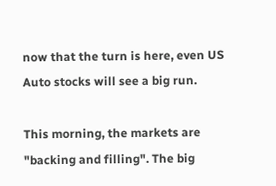now that the turn is here, even US Auto stocks will see a big run.

This morning, the markets are "backing and filling". The big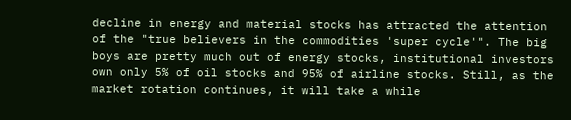decline in energy and material stocks has attracted the attention of the "true believers in the commodities 'super cycle'". The big boys are pretty much out of energy stocks, institutional investors own only 5% of oil stocks and 95% of airline stocks. Still, as the market rotation continues, it will take a while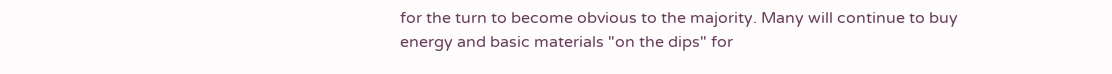for the turn to become obvious to the majority. Many will continue to buy energy and basic materials "on the dips" for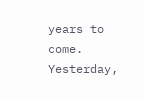years to come. Yesterday,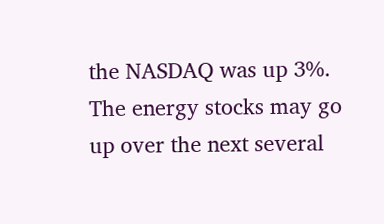the NASDAQ was up 3%. The energy stocks may go up over the next several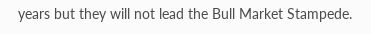years but they will not lead the Bull Market Stampede.